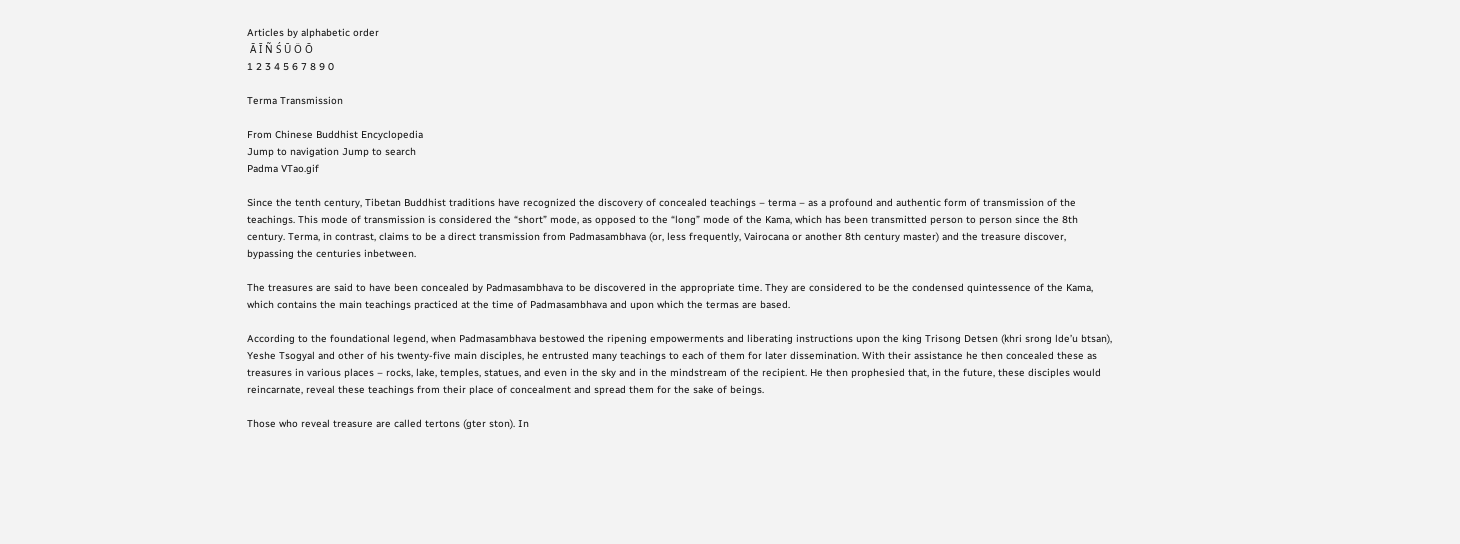Articles by alphabetic order
 Ā Ī Ñ Ś Ū Ö Ō
1 2 3 4 5 6 7 8 9 0

Terma Transmission

From Chinese Buddhist Encyclopedia
Jump to navigation Jump to search
Padma VTao.gif

Since the tenth century, Tibetan Buddhist traditions have recognized the discovery of concealed teachings – terma – as a profound and authentic form of transmission of the teachings. This mode of transmission is considered the “short” mode, as opposed to the “long” mode of the Kama, which has been transmitted person to person since the 8th century. Terma, in contrast, claims to be a direct transmission from Padmasambhava (or, less frequently, Vairocana or another 8th century master) and the treasure discover, bypassing the centuries inbetween.

The treasures are said to have been concealed by Padmasambhava to be discovered in the appropriate time. They are considered to be the condensed quintessence of the Kama, which contains the main teachings practiced at the time of Padmasambhava and upon which the termas are based.

According to the foundational legend, when Padmasambhava bestowed the ripening empowerments and liberating instructions upon the king Trisong Detsen (khri srong lde’u btsan), Yeshe Tsogyal and other of his twenty-five main disciples, he entrusted many teachings to each of them for later dissemination. With their assistance he then concealed these as treasures in various places – rocks, lake, temples, statues, and even in the sky and in the mindstream of the recipient. He then prophesied that, in the future, these disciples would reincarnate, reveal these teachings from their place of concealment and spread them for the sake of beings.

Those who reveal treasure are called tertons (gter ston). In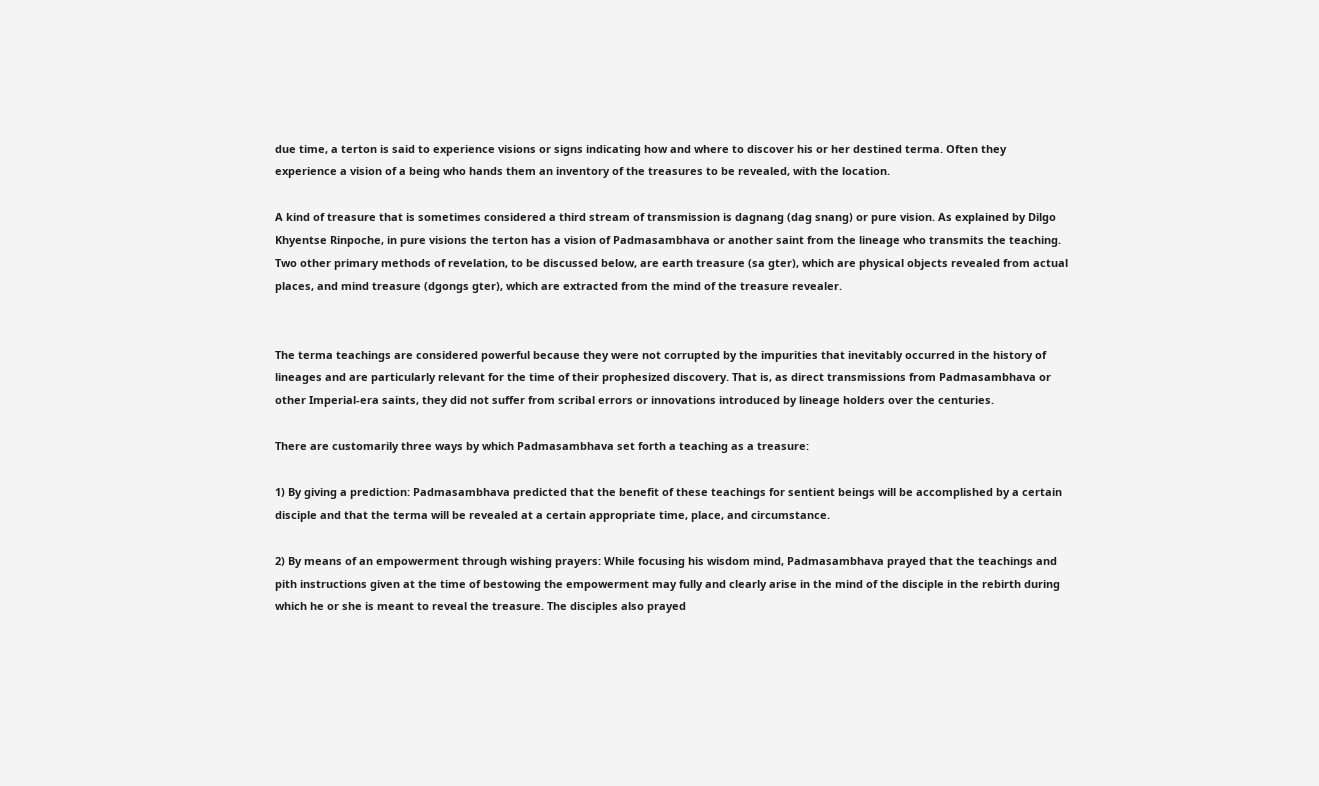due time, a terton is said to experience visions or signs indicating how and where to discover his or her destined terma. Often they experience a vision of a being who hands them an inventory of the treasures to be revealed, with the location.

A kind of treasure that is sometimes considered a third stream of transmission is dagnang (dag snang) or pure vision. As explained by Dilgo Khyentse Rinpoche, in pure visions the terton has a vision of Padmasambhava or another saint from the lineage who transmits the teaching. Two other primary methods of revelation, to be discussed below, are earth treasure (sa gter), which are physical objects revealed from actual places, and mind treasure (dgongs gter), which are extracted from the mind of the treasure revealer.


The terma teachings are considered powerful because they were not corrupted by the impurities that inevitably occurred in the history of lineages and are particularly relevant for the time of their prophesized discovery. That is, as direct transmissions from Padmasambhava or other Imperial-era saints, they did not suffer from scribal errors or innovations introduced by lineage holders over the centuries.

There are customarily three ways by which Padmasambhava set forth a teaching as a treasure:

1) By giving a prediction: Padmasambhava predicted that the benefit of these teachings for sentient beings will be accomplished by a certain disciple and that the terma will be revealed at a certain appropriate time, place, and circumstance.

2) By means of an empowerment through wishing prayers: While focusing his wisdom mind, Padmasambhava prayed that the teachings and pith instructions given at the time of bestowing the empowerment may fully and clearly arise in the mind of the disciple in the rebirth during which he or she is meant to reveal the treasure. The disciples also prayed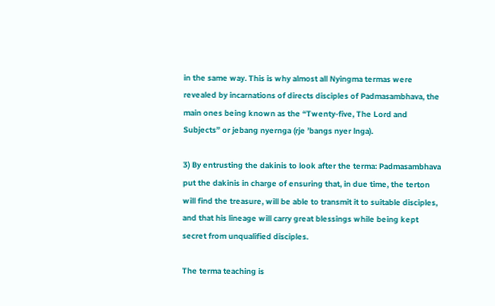in the same way. This is why almost all Nyingma termas were revealed by incarnations of directs disciples of Padmasambhava, the main ones being known as the “Twenty-five, The Lord and Subjects” or jebang nyernga (rje ’bangs nyer lnga).

3) By entrusting the dakinis to look after the terma: Padmasambhava put the dakinis in charge of ensuring that, in due time, the terton will find the treasure, will be able to transmit it to suitable disciples, and that his lineage will carry great blessings while being kept secret from unqualified disciples.

The terma teaching is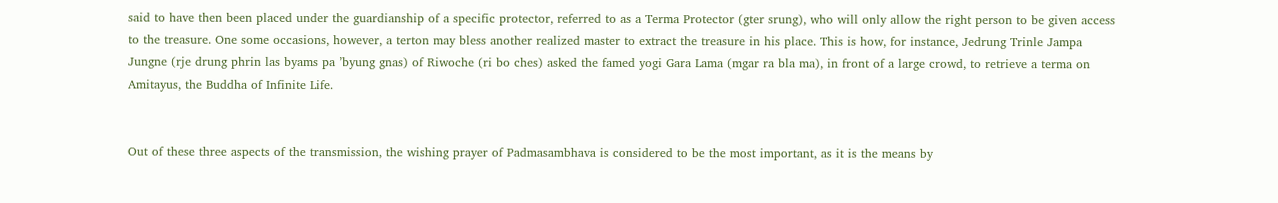said to have then been placed under the guardianship of a specific protector, referred to as a Terma Protector (gter srung), who will only allow the right person to be given access to the treasure. One some occasions, however, a terton may bless another realized master to extract the treasure in his place. This is how, for instance, Jedrung Trinle Jampa Jungne (rje drung phrin las byams pa ’byung gnas) of Riwoche (ri bo ches) asked the famed yogi Gara Lama (mgar ra bla ma), in front of a large crowd, to retrieve a terma on Amitayus, the Buddha of Infinite Life.


Out of these three aspects of the transmission, the wishing prayer of Padmasambhava is considered to be the most important, as it is the means by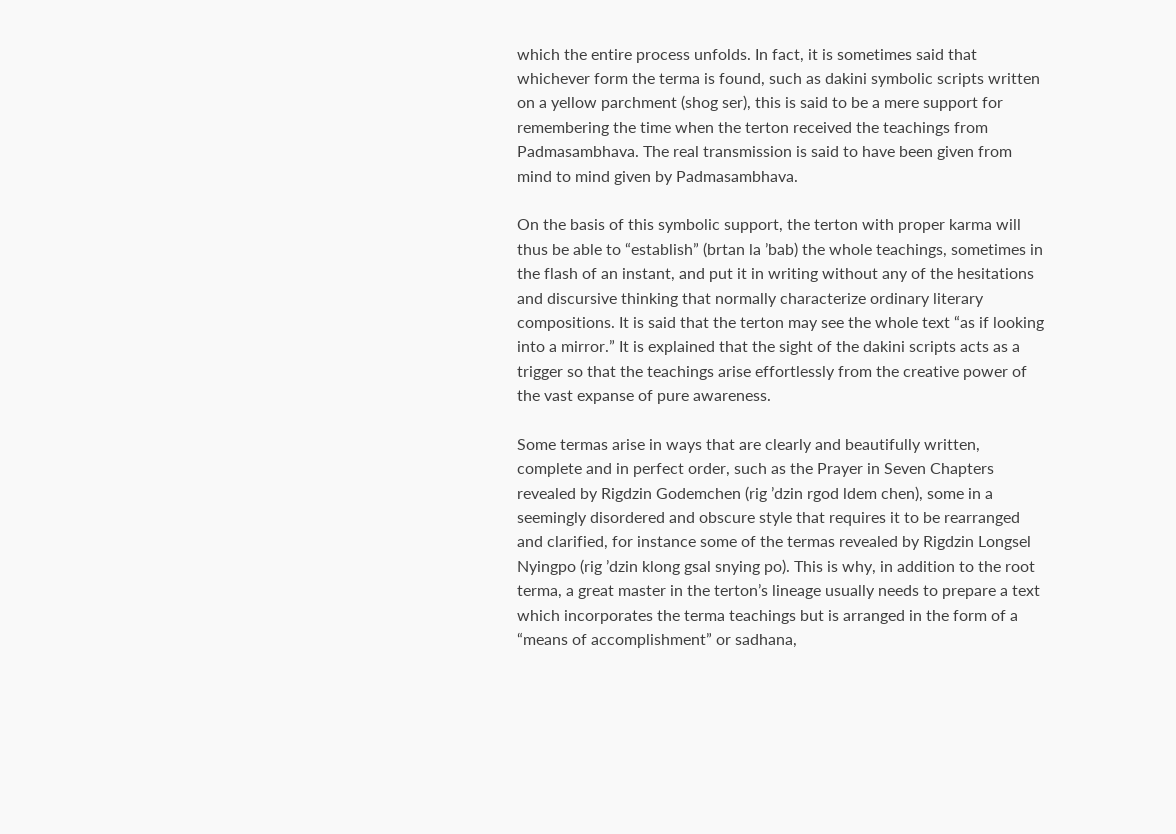which the entire process unfolds. In fact, it is sometimes said that whichever form the terma is found, such as dakini symbolic scripts written on a yellow parchment (shog ser), this is said to be a mere support for remembering the time when the terton received the teachings from Padmasambhava. The real transmission is said to have been given from mind to mind given by Padmasambhava.

On the basis of this symbolic support, the terton with proper karma will thus be able to “establish” (brtan la ’bab) the whole teachings, sometimes in the flash of an instant, and put it in writing without any of the hesitations and discursive thinking that normally characterize ordinary literary compositions. It is said that the terton may see the whole text “as if looking into a mirror.” It is explained that the sight of the dakini scripts acts as a trigger so that the teachings arise effortlessly from the creative power of the vast expanse of pure awareness.

Some termas arise in ways that are clearly and beautifully written, complete and in perfect order, such as the Prayer in Seven Chapters revealed by Rigdzin Godemchen (rig ’dzin rgod ldem chen), some in a seemingly disordered and obscure style that requires it to be rearranged and clarified, for instance some of the termas revealed by Rigdzin Longsel Nyingpo (rig ’dzin klong gsal snying po). This is why, in addition to the root terma, a great master in the terton’s lineage usually needs to prepare a text which incorporates the terma teachings but is arranged in the form of a “means of accomplishment” or sadhana,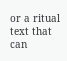or a ritual text that can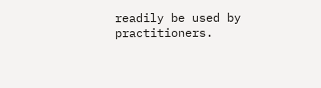readily be used by practitioners.